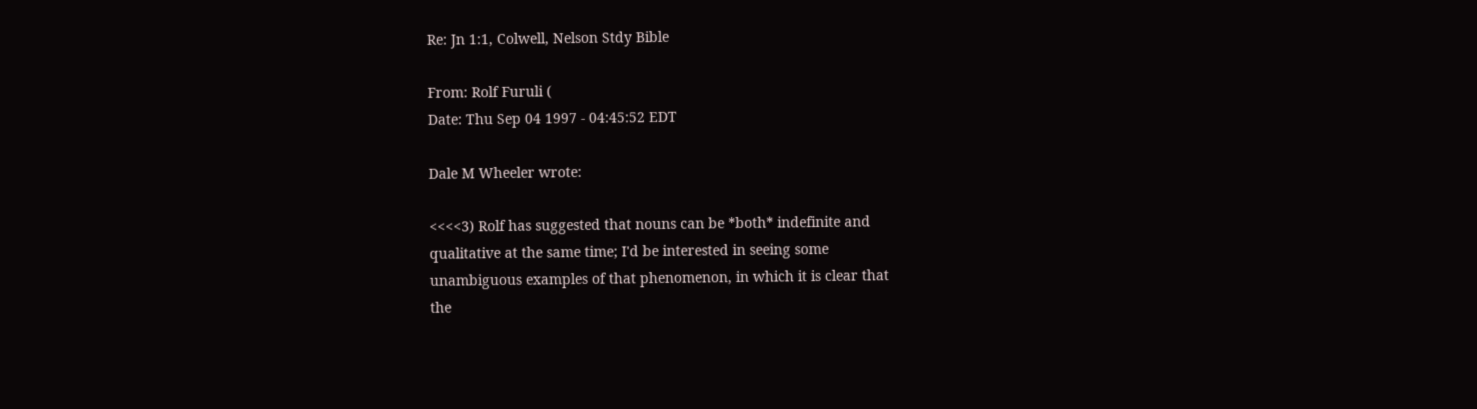Re: Jn 1:1, Colwell, Nelson Stdy Bible

From: Rolf Furuli (
Date: Thu Sep 04 1997 - 04:45:52 EDT

Dale M Wheeler wrote:

<<<<3) Rolf has suggested that nouns can be *both* indefinite and
qualitative at the same time; I'd be interested in seeing some
unambiguous examples of that phenomenon, in which it is clear that
the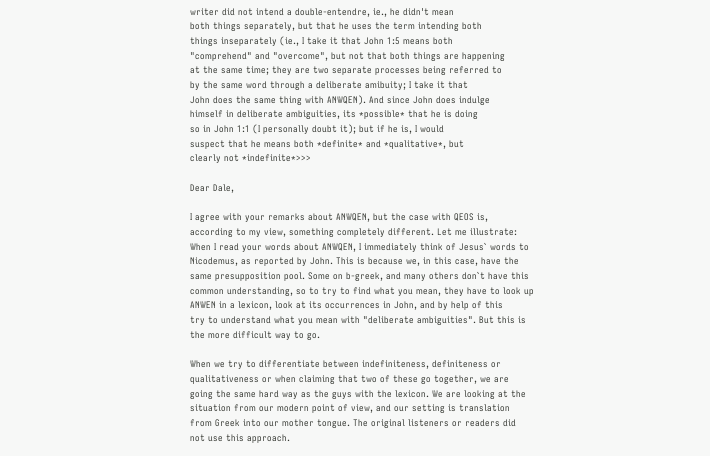writer did not intend a double-entendre, ie., he didn't mean
both things separately, but that he uses the term intending both
things inseparately (ie., I take it that John 1:5 means both
"comprehend" and "overcome", but not that both things are happening
at the same time; they are two separate processes being referred to
by the same word through a deliberate amibuity; I take it that
John does the same thing with ANWQEN). And since John does indulge
himself in deliberate ambiguities, its *possible* that he is doing
so in John 1:1 (I personally doubt it); but if he is, I would
suspect that he means both *definite* and *qualitative*, but
clearly not *indefinite*>>>

Dear Dale,

I agree with your remarks about ANWQEN, but the case with QEOS is,
according to my view, something completely different. Let me illustrate:
When I read your words about ANWQEN, I immediately think of Jesus` words to
Nicodemus, as reported by John. This is because we, in this case, have the
same presupposition pool. Some on b-greek, and many others don`t have this
common understanding, so to try to find what you mean, they have to look up
ANWEN in a lexicon, look at its occurrences in John, and by help of this
try to understand what you mean with "deliberate ambiguities". But this is
the more difficult way to go.

When we try to differentiate between indefiniteness, definiteness or
qualitativeness or when claiming that two of these go together, we are
going the same hard way as the guys with the lexicon. We are looking at the
situation from our modern point of view, and our setting is translation
from Greek into our mother tongue. The original listeners or readers did
not use this approach.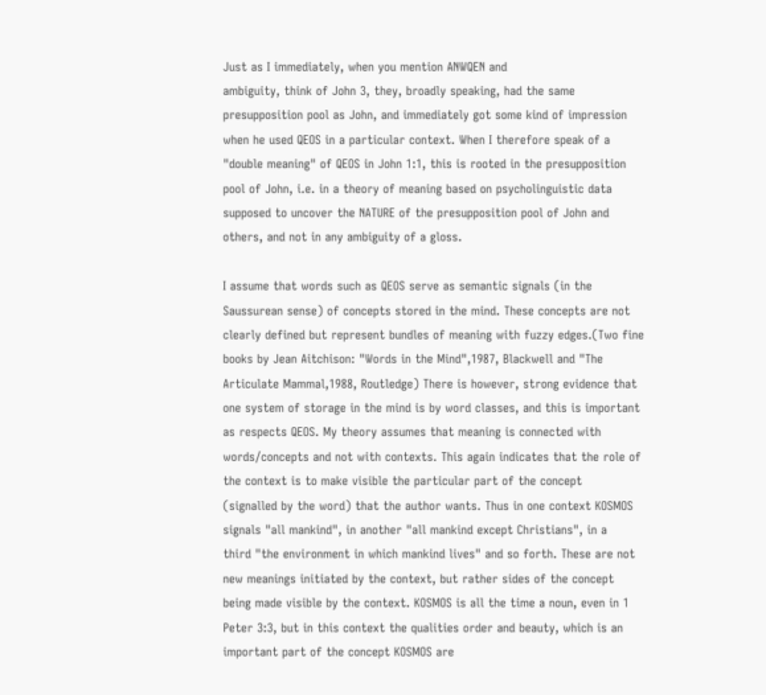Just as I immediately, when you mention ANWQEN and
ambiguity, think of John 3, they, broadly speaking, had the same
presupposition pool as John, and immediately got some kind of impression
when he used QEOS in a particular context. When I therefore speak of a
"double meaning" of QEOS in John 1:1, this is rooted in the presupposition
pool of John, i.e. in a theory of meaning based on psycholinguistic data
supposed to uncover the NATURE of the presupposition pool of John and
others, and not in any ambiguity of a gloss.

I assume that words such as QEOS serve as semantic signals (in the
Saussurean sense) of concepts stored in the mind. These concepts are not
clearly defined but represent bundles of meaning with fuzzy edges.(Two fine
books by Jean Aitchison: "Words in the Mind",1987, Blackwell and "The
Articulate Mammal,1988, Routledge) There is however, strong evidence that
one system of storage in the mind is by word classes, and this is important
as respects QEOS. My theory assumes that meaning is connected with
words/concepts and not with contexts. This again indicates that the role of
the context is to make visible the particular part of the concept
(signalled by the word) that the author wants. Thus in one context KOSMOS
signals "all mankind", in another "all mankind except Christians", in a
third "the environment in which mankind lives" and so forth. These are not
new meanings initiated by the context, but rather sides of the concept
being made visible by the context. KOSMOS is all the time a noun, even in 1
Peter 3:3, but in this context the qualities order and beauty, which is an
important part of the concept KOSMOS are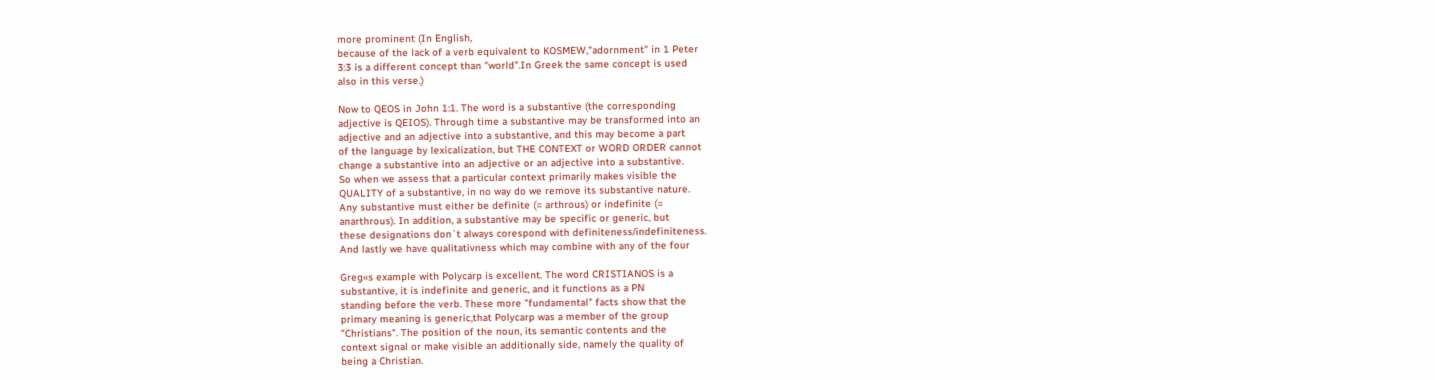more prominent (In English,
because of the lack of a verb equivalent to KOSMEW,"adornment" in 1 Peter
3:3 is a different concept than "world".In Greek the same concept is used
also in this verse.)

Now to QEOS in John 1:1. The word is a substantive (the corresponding
adjective is QEIOS). Through time a substantive may be transformed into an
adjective and an adjective into a substantive, and this may become a part
of the language by lexicalization, but THE CONTEXT or WORD ORDER cannot
change a substantive into an adjective or an adjective into a substantive.
So when we assess that a particular context primarily makes visible the
QUALITY of a substantive, in no way do we remove its substantive nature.
Any substantive must either be definite (= arthrous) or indefinite (=
anarthrous). In addition, a substantive may be specific or generic, but
these designations don`t always corespond with definiteness/indefiniteness.
And lastly we have qualitativness which may combine with any of the four

Greg«s example with Polycarp is excellent. The word CRISTIANOS is a
substantive, it is indefinite and generic, and it functions as a PN
standing before the verb. These more "fundamental" facts show that the
primary meaning is generic,that Polycarp was a member of the group
"Christians". The position of the noun, its semantic contents and the
context signal or make visible an additionally side, namely the quality of
being a Christian.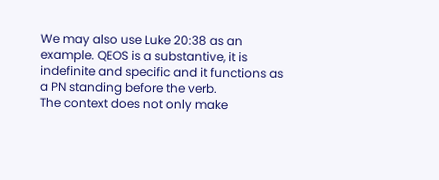We may also use Luke 20:38 as an example. QEOS is a substantive, it is
indefinite and specific and it functions as a PN standing before the verb.
The context does not only make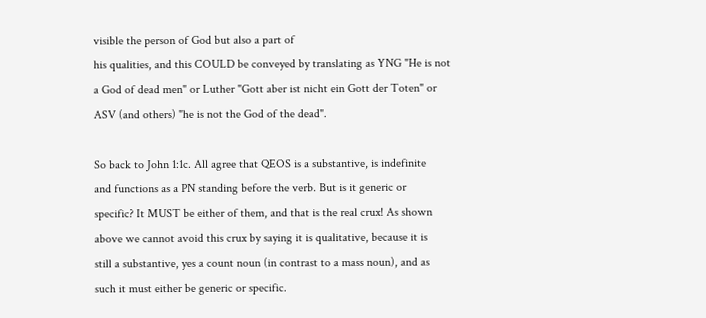visible the person of God but also a part of
his qualities, and this COULD be conveyed by translating as YNG "He is not
a God of dead men" or Luther "Gott aber ist nicht ein Gott der Toten" or
ASV (and others) "he is not the God of the dead".

So back to John 1:1c. All agree that QEOS is a substantive, is indefinite
and functions as a PN standing before the verb. But is it generic or
specific? It MUST be either of them, and that is the real crux! As shown
above we cannot avoid this crux by saying it is qualitative, because it is
still a substantive, yes a count noun (in contrast to a mass noun), and as
such it must either be generic or specific.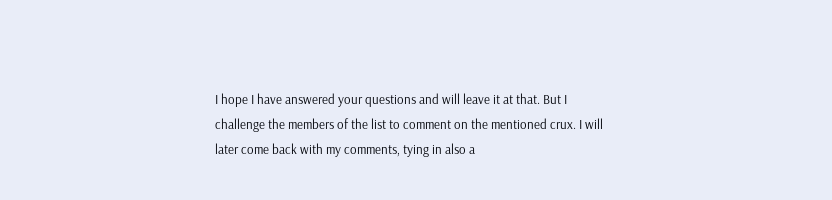I hope I have answered your questions and will leave it at that. But I
challenge the members of the list to comment on the mentioned crux. I will
later come back with my comments, tying in also a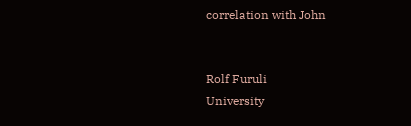correlation with John


Rolf Furuli
University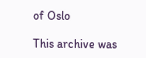of Oslo

This archive was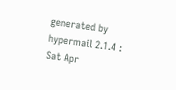generated by hypermail 2.1.4 : Sat Apr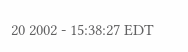20 2002 - 15:38:27 EDT